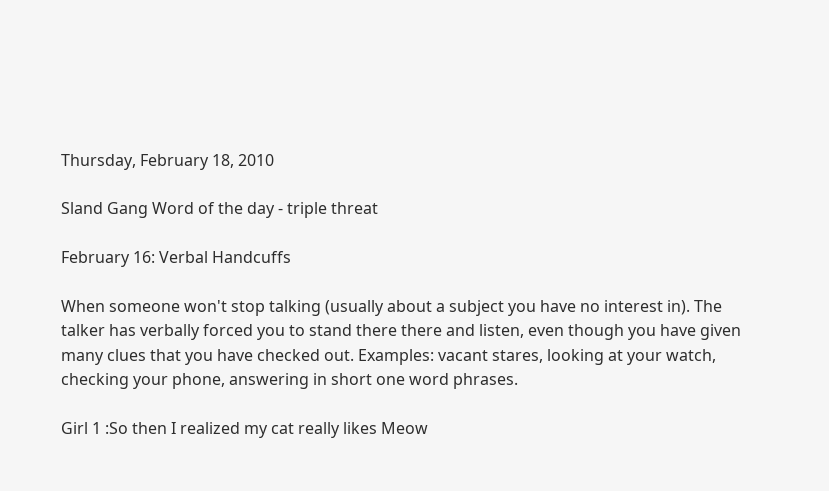Thursday, February 18, 2010

Sland Gang Word of the day - triple threat

February 16: Verbal Handcuffs

When someone won't stop talking (usually about a subject you have no interest in). The talker has verbally forced you to stand there there and listen, even though you have given many clues that you have checked out. Examples: vacant stares, looking at your watch, checking your phone, answering in short one word phrases.

Girl 1 :So then I realized my cat really likes Meow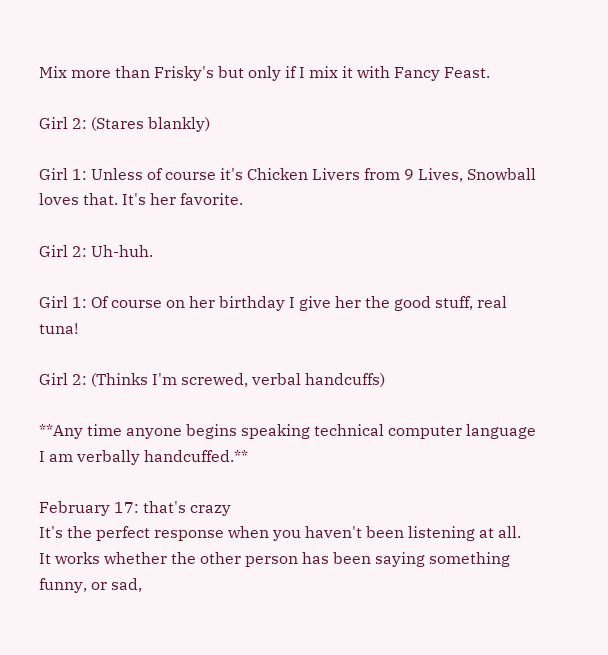Mix more than Frisky's but only if I mix it with Fancy Feast.

Girl 2: (Stares blankly)

Girl 1: Unless of course it's Chicken Livers from 9 Lives, Snowball loves that. It's her favorite.

Girl 2: Uh-huh.

Girl 1: Of course on her birthday I give her the good stuff, real tuna!

Girl 2: (Thinks I'm screwed, verbal handcuffs)

**Any time anyone begins speaking technical computer language I am verbally handcuffed.**

February 17: that's crazy
It's the perfect response when you haven't been listening at all.
It works whether the other person has been saying something funny, or sad,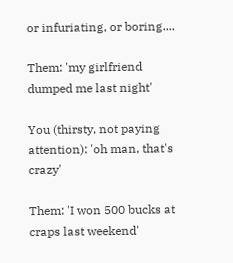or infuriating, or boring....

Them: 'my girlfriend dumped me last night'

You (thirsty, not paying attention): 'oh man, that's crazy'

Them: 'I won 500 bucks at craps last weekend'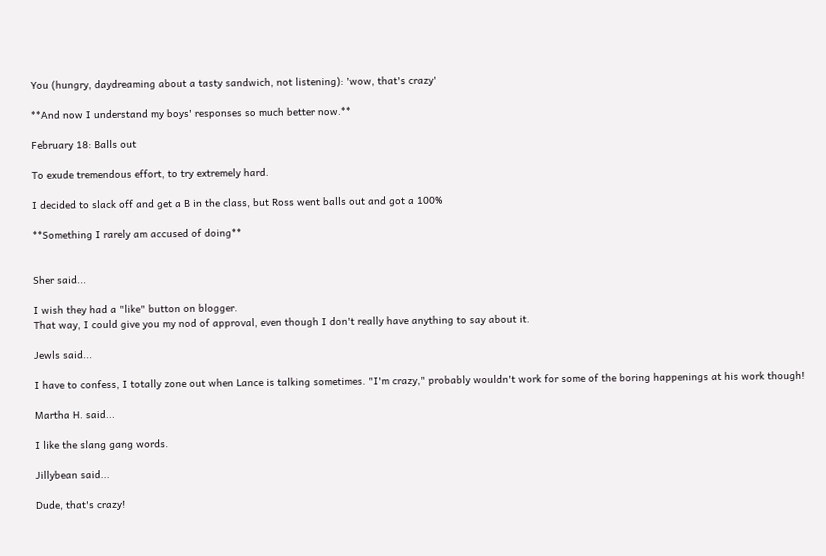You (hungry, daydreaming about a tasty sandwich, not listening): 'wow, that's crazy'

**And now I understand my boys' responses so much better now.**

February 18: Balls out

To exude tremendous effort, to try extremely hard.

I decided to slack off and get a B in the class, but Ross went balls out and got a 100%

**Something I rarely am accused of doing**


Sher said...

I wish they had a "like" button on blogger.
That way, I could give you my nod of approval, even though I don't really have anything to say about it.

Jewls said...

I have to confess, I totally zone out when Lance is talking sometimes. "I'm crazy," probably wouldn't work for some of the boring happenings at his work though!

Martha H. said...

I like the slang gang words.

Jillybean said...

Dude, that's crazy!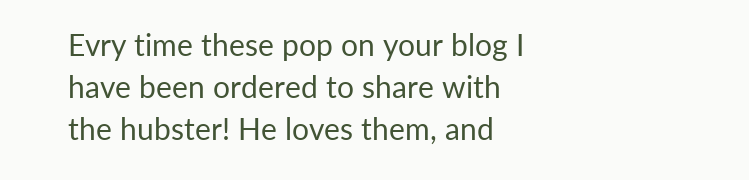Evry time these pop on your blog I have been ordered to share with the hubster! He loves them, and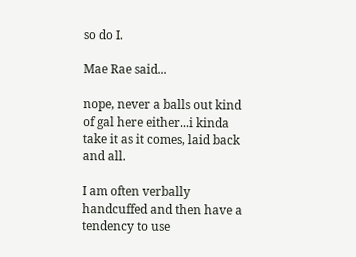so do I.

Mae Rae said...

nope, never a balls out kind of gal here either...i kinda take it as it comes, laid back and all.

I am often verbally handcuffed and then have a tendency to use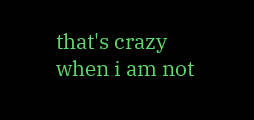that's crazy when i am not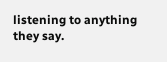listening to anything they say.